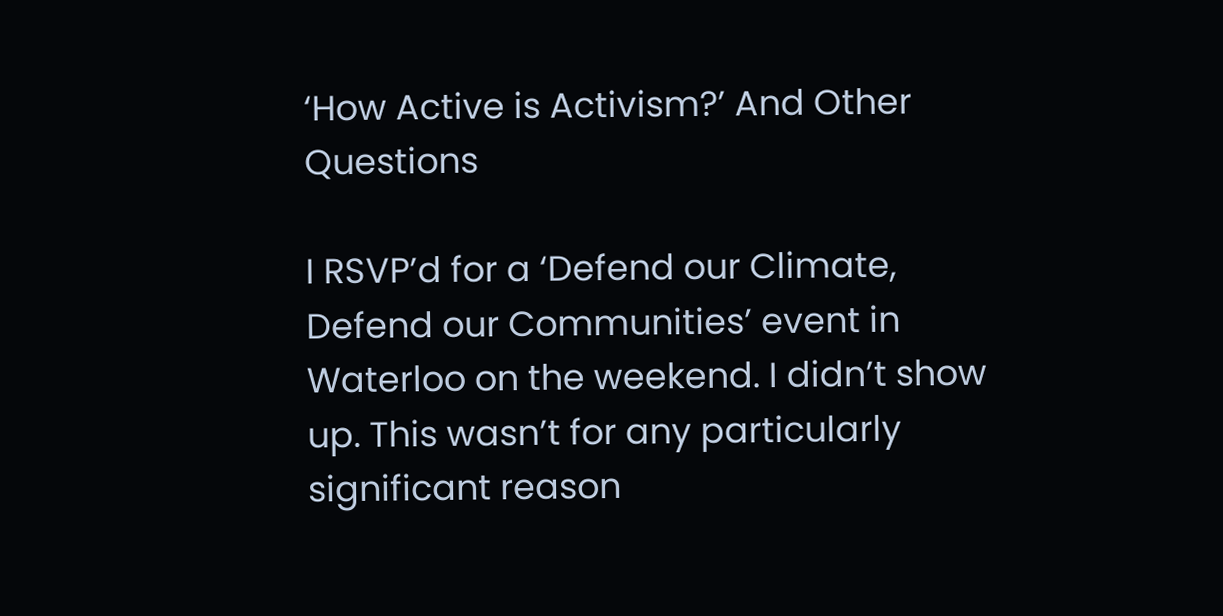‘How Active is Activism?’ And Other Questions

I RSVP’d for a ‘Defend our Climate, Defend our Communities’ event in Waterloo on the weekend. I didn’t show up. This wasn’t for any particularly significant reason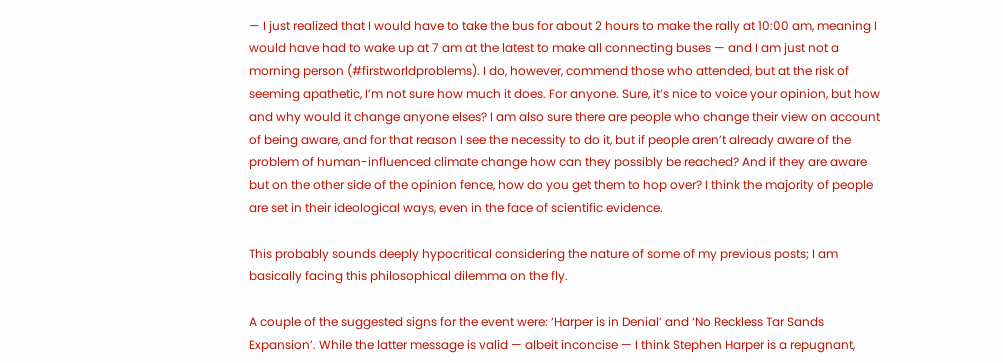— I just realized that I would have to take the bus for about 2 hours to make the rally at 10:00 am, meaning I would have had to wake up at 7 am at the latest to make all connecting buses — and I am just not a morning person (#firstworldproblems). I do, however, commend those who attended, but at the risk of seeming apathetic, I’m not sure how much it does. For anyone. Sure, it’s nice to voice your opinion, but how and why would it change anyone elses? I am also sure there are people who change their view on account of being aware, and for that reason I see the necessity to do it, but if people aren’t already aware of the problem of human-influenced climate change how can they possibly be reached? And if they are aware but on the other side of the opinion fence, how do you get them to hop over? I think the majority of people are set in their ideological ways, even in the face of scientific evidence.

This probably sounds deeply hypocritical considering the nature of some of my previous posts; I am basically facing this philosophical dilemma on the fly.

A couple of the suggested signs for the event were: ‘Harper is in Denial’ and ‘No Reckless Tar Sands Expansion’. While the latter message is valid — albeit inconcise — I think Stephen Harper is a repugnant,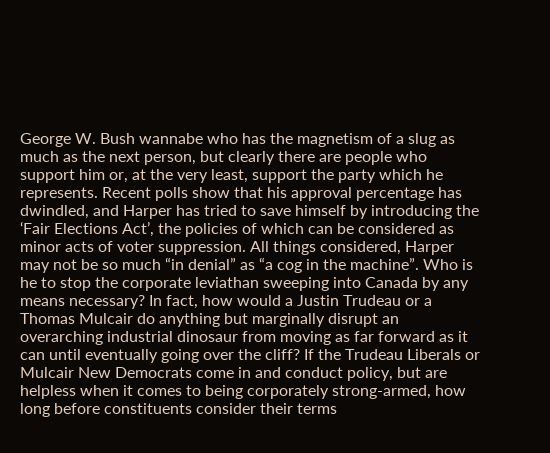George W. Bush wannabe who has the magnetism of a slug as much as the next person, but clearly there are people who support him or, at the very least, support the party which he represents. Recent polls show that his approval percentage has dwindled, and Harper has tried to save himself by introducing the ‘Fair Elections Act’, the policies of which can be considered as minor acts of voter suppression. All things considered, Harper may not be so much “in denial” as “a cog in the machine”. Who is he to stop the corporate leviathan sweeping into Canada by any means necessary? In fact, how would a Justin Trudeau or a Thomas Mulcair do anything but marginally disrupt an overarching industrial dinosaur from moving as far forward as it can until eventually going over the cliff? If the Trudeau Liberals or Mulcair New Democrats come in and conduct policy, but are helpless when it comes to being corporately strong-armed, how long before constituents consider their terms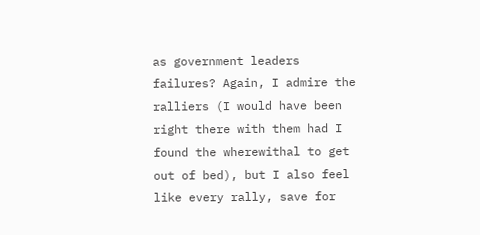as government leaders failures? Again, I admire the ralliers (I would have been right there with them had I found the wherewithal to get out of bed), but I also feel like every rally, save for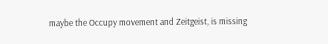maybe the Occupy movement and Zeitgeist, is missing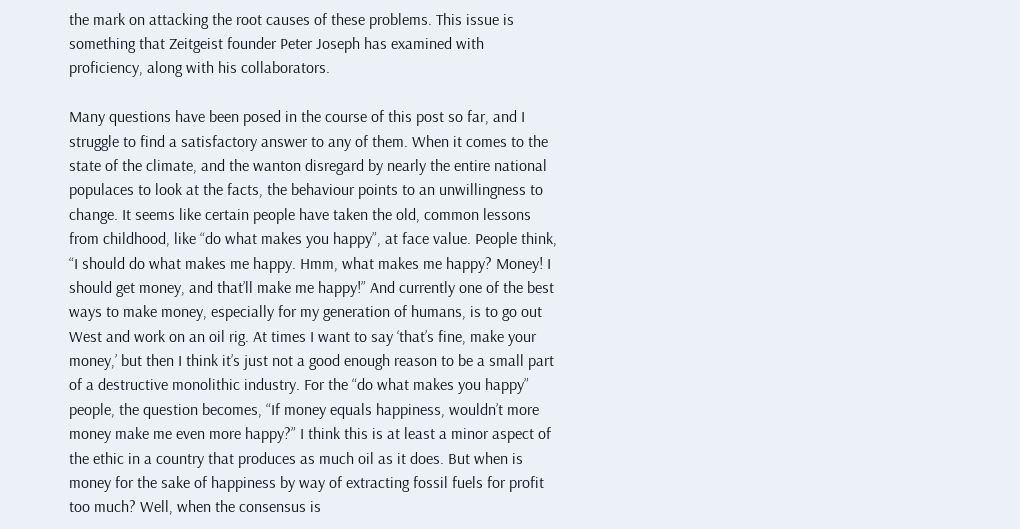the mark on attacking the root causes of these problems. This issue is something that Zeitgeist founder Peter Joseph has examined with proficiency, along with his collaborators.

Many questions have been posed in the course of this post so far, and I struggle to find a satisfactory answer to any of them. When it comes to the state of the climate, and the wanton disregard by nearly the entire national populaces to look at the facts, the behaviour points to an unwillingness to change. It seems like certain people have taken the old, common lessons from childhood, like “do what makes you happy”, at face value. People think, “I should do what makes me happy. Hmm, what makes me happy? Money! I should get money, and that’ll make me happy!” And currently one of the best ways to make money, especially for my generation of humans, is to go out West and work on an oil rig. At times I want to say ‘that’s fine, make your money,’ but then I think it’s just not a good enough reason to be a small part of a destructive monolithic industry. For the “do what makes you happy” people, the question becomes, “If money equals happiness, wouldn’t more money make me even more happy?” I think this is at least a minor aspect of the ethic in a country that produces as much oil as it does. But when is money for the sake of happiness by way of extracting fossil fuels for profit too much? Well, when the consensus is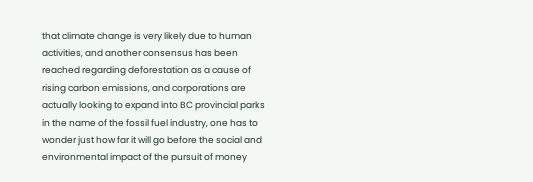that climate change is very likely due to human activities, and another consensus has been reached regarding deforestation as a cause of rising carbon emissions, and corporations are actually looking to expand into BC provincial parks in the name of the fossil fuel industry, one has to wonder just how far it will go before the social and environmental impact of the pursuit of money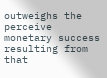outweighs the perceive monetary success resulting from that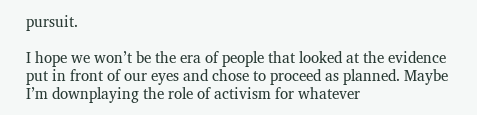pursuit.

I hope we won’t be the era of people that looked at the evidence put in front of our eyes and chose to proceed as planned. Maybe I’m downplaying the role of activism for whatever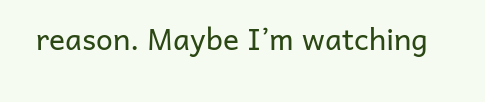reason. Maybe I’m watching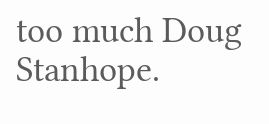too much Doug Stanhope.